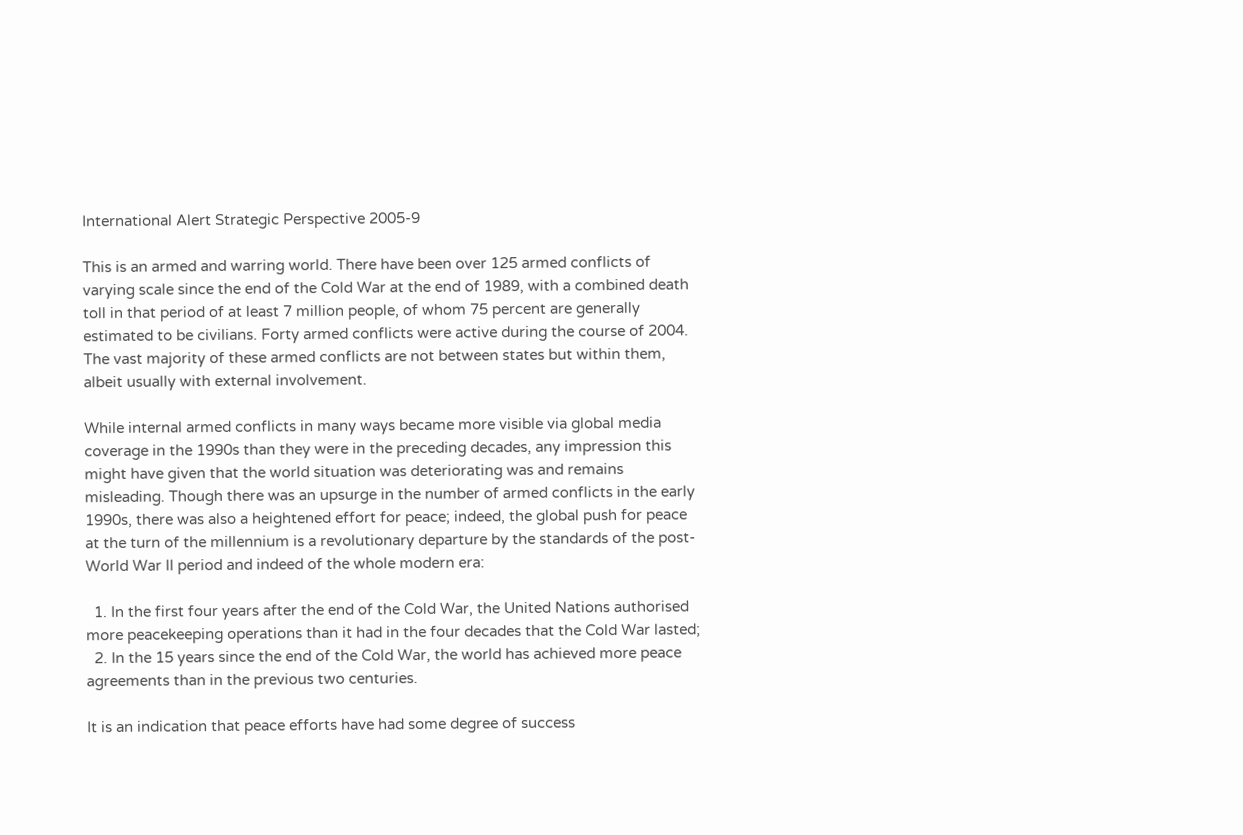International Alert Strategic Perspective 2005-9

This is an armed and warring world. There have been over 125 armed conflicts of varying scale since the end of the Cold War at the end of 1989, with a combined death toll in that period of at least 7 million people, of whom 75 percent are generally estimated to be civilians. Forty armed conflicts were active during the course of 2004. The vast majority of these armed conflicts are not between states but within them, albeit usually with external involvement.

While internal armed conflicts in many ways became more visible via global media coverage in the 1990s than they were in the preceding decades, any impression this might have given that the world situation was deteriorating was and remains misleading. Though there was an upsurge in the number of armed conflicts in the early 1990s, there was also a heightened effort for peace; indeed, the global push for peace at the turn of the millennium is a revolutionary departure by the standards of the post-World War II period and indeed of the whole modern era:

  1. In the first four years after the end of the Cold War, the United Nations authorised more peacekeeping operations than it had in the four decades that the Cold War lasted;
  2. In the 15 years since the end of the Cold War, the world has achieved more peace agreements than in the previous two centuries.

It is an indication that peace efforts have had some degree of success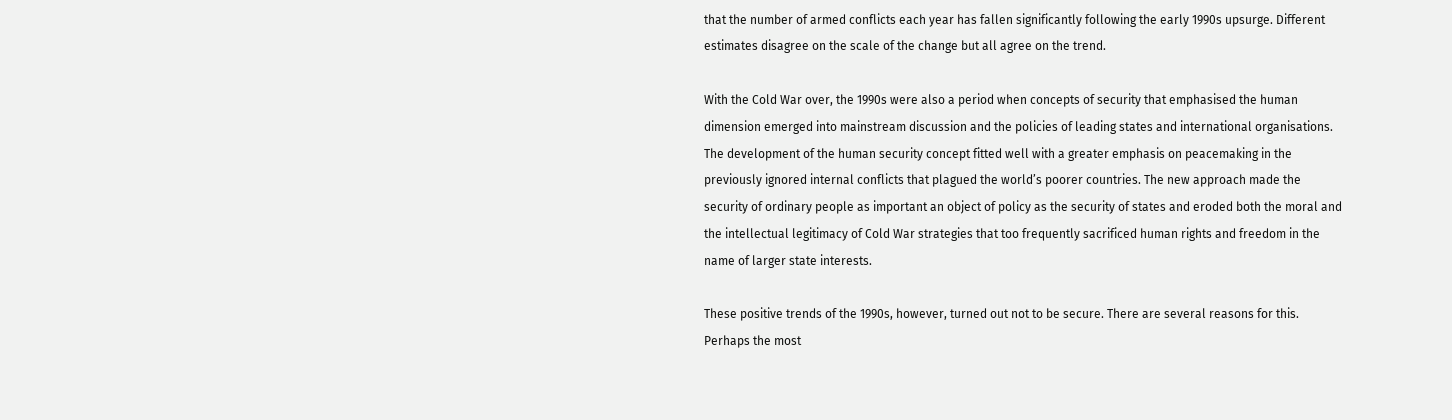that the number of armed conflicts each year has fallen significantly following the early 1990s upsurge. Different estimates disagree on the scale of the change but all agree on the trend.

With the Cold War over, the 1990s were also a period when concepts of security that emphasised the human dimension emerged into mainstream discussion and the policies of leading states and international organisations. The development of the human security concept fitted well with a greater emphasis on peacemaking in the previously ignored internal conflicts that plagued the world’s poorer countries. The new approach made the security of ordinary people as important an object of policy as the security of states and eroded both the moral and the intellectual legitimacy of Cold War strategies that too frequently sacrificed human rights and freedom in the name of larger state interests.

These positive trends of the 1990s, however, turned out not to be secure. There are several reasons for this. Perhaps the most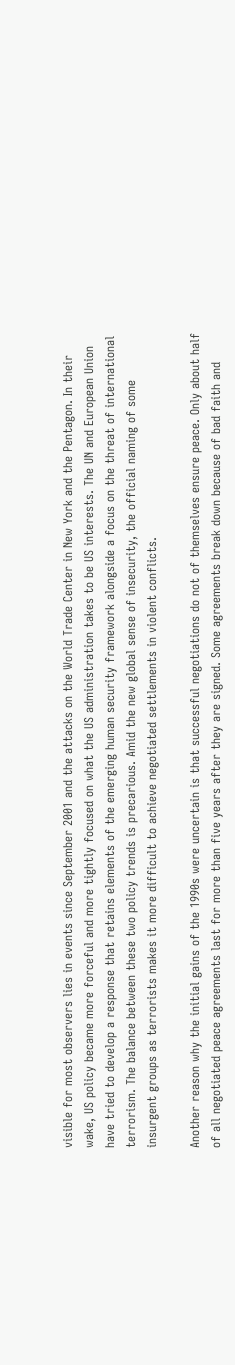visible for most observers lies in events since September 2001 and the attacks on the World Trade Center in New York and the Pentagon. In their wake, US policy became more forceful and more tightly focused on what the US administration takes to be US interests. The UN and European Union have tried to develop a response that retains elements of the emerging human security framework alongside a focus on the threat of international terrorism. The balance between these two policy trends is precarious. Amid the new global sense of insecurity, the official naming of some insurgent groups as terrorists makes it more difficult to achieve negotiated settlements in violent conflicts.

Another reason why the initial gains of the 1990s were uncertain is that successful negotiations do not of themselves ensure peace. Only about half of all negotiated peace agreements last for more than five years after they are signed. Some agreements break down because of bad faith and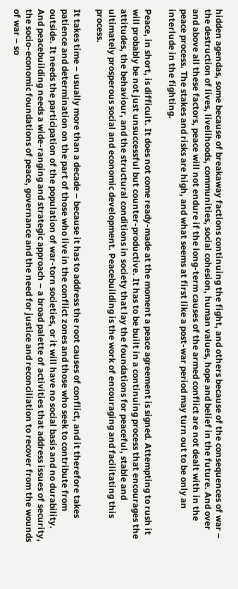hidden agendas, some because of breakaway factions continuing the fight, and others because of the consequences of war – the destruction of lives, livelihoods, communities, social cohesion, human values, hope and belief in the future. And over and above all these factors, peace will not endure if the long-term causes of the armed conflict are not dealt with in the peace process. The stakes and risks are high, and what seems at first like a post-war period may turn out to be only an interlude in the fighting.

Peace, in short, is difficult. It does not come ready-made at the moment a peace agreement is signed. Attempting to rush it will probably be not just unsuccessful but counter-productive. It has to be built in a continuing process that encourages the attitudes, the behaviour, and the structural conditions in society that lay the foundations for peaceful, stable and ultimately prosperous social and economic development. Peacebuilding is the work of encouraging and facilitating this process.

It takes time – usually more than a decade – because it has to address the root causes of conflict, and it therefore takes patience and determination on the part of those who live in the conflict zones and those who seek to contribute from outside. It needs the participation of the population of war-torn societies, or it will have no social basis and no durability. And peacebuilding needs a wide-ranging and strategic approach – a broad palette of activities that address issues of security, the socio-economic foundations of peace, governance and the need for justice and reconciliation to recover from the wounds of war – so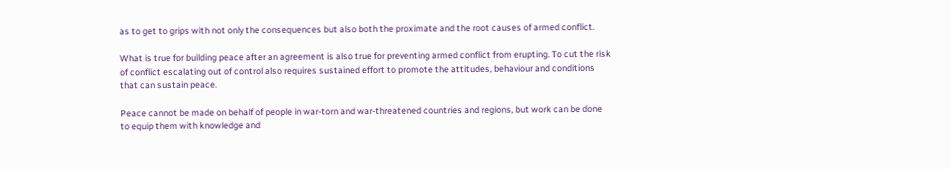as to get to grips with not only the consequences but also both the proximate and the root causes of armed conflict.

What is true for building peace after an agreement is also true for preventing armed conflict from erupting. To cut the risk of conflict escalating out of control also requires sustained effort to promote the attitudes, behaviour and conditions that can sustain peace.

Peace cannot be made on behalf of people in war-torn and war-threatened countries and regions, but work can be done to equip them with knowledge and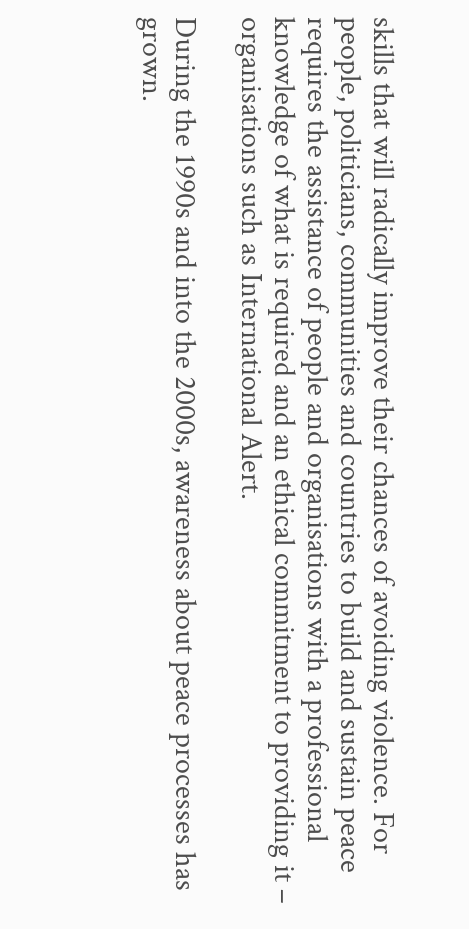skills that will radically improve their chances of avoiding violence. For people, politicians, communities and countries to build and sustain peace requires the assistance of people and organisations with a professional knowledge of what is required and an ethical commitment to providing it – organisations such as International Alert.

During the 1990s and into the 2000s, awareness about peace processes has grown.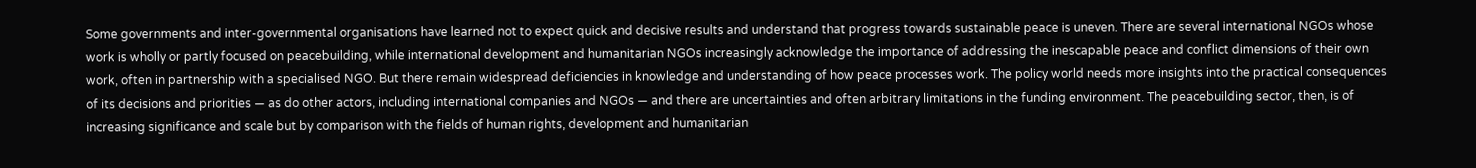Some governments and inter-governmental organisations have learned not to expect quick and decisive results and understand that progress towards sustainable peace is uneven. There are several international NGOs whose work is wholly or partly focused on peacebuilding, while international development and humanitarian NGOs increasingly acknowledge the importance of addressing the inescapable peace and conflict dimensions of their own work, often in partnership with a specialised NGO. But there remain widespread deficiencies in knowledge and understanding of how peace processes work. The policy world needs more insights into the practical consequences of its decisions and priorities — as do other actors, including international companies and NGOs — and there are uncertainties and often arbitrary limitations in the funding environment. The peacebuilding sector, then, is of increasing significance and scale but by comparison with the fields of human rights, development and humanitarian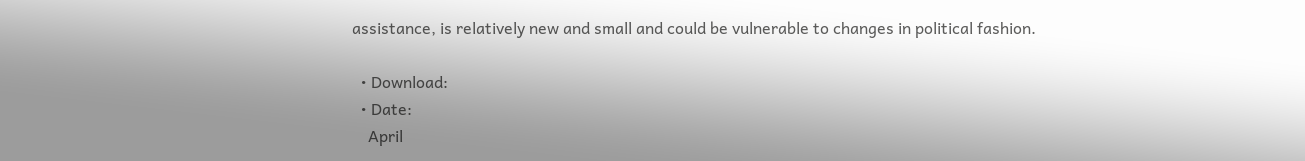assistance, is relatively new and small and could be vulnerable to changes in political fashion.

  • Download:
  • Date:
    April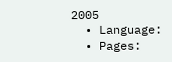2005
  • Language:
  • Pages: